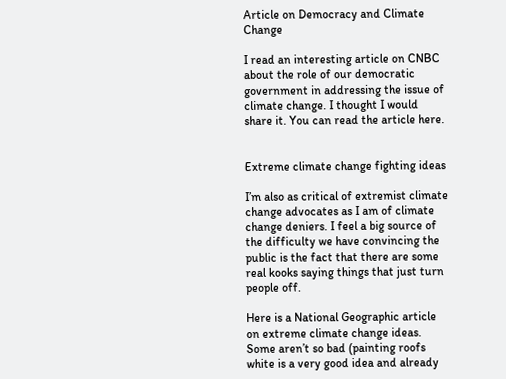Article on Democracy and Climate Change

I read an interesting article on CNBC about the role of our democratic government in addressing the issue of climate change. I thought I would share it. You can read the article here.


Extreme climate change fighting ideas

I’m also as critical of extremist climate change advocates as I am of climate change deniers. I feel a big source of the difficulty we have convincing the public is the fact that there are some real kooks saying things that just turn people off.

Here is a National Geographic article on extreme climate change ideas. Some aren’t so bad (painting roofs white is a very good idea and already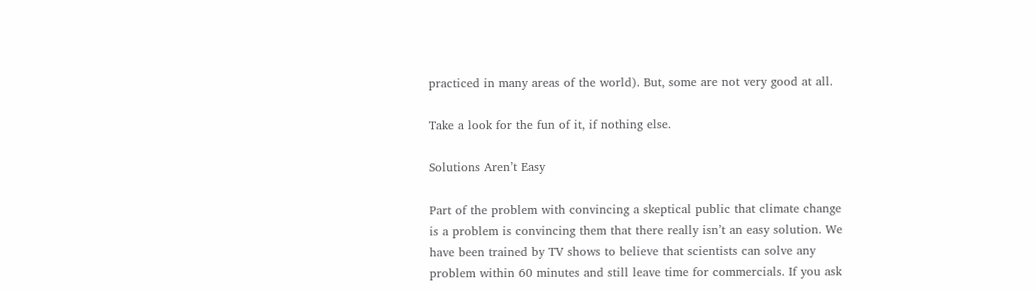practiced in many areas of the world). But, some are not very good at all.

Take a look for the fun of it, if nothing else.

Solutions Aren’t Easy

Part of the problem with convincing a skeptical public that climate change is a problem is convincing them that there really isn’t an easy solution. We have been trained by TV shows to believe that scientists can solve any problem within 60 minutes and still leave time for commercials. If you ask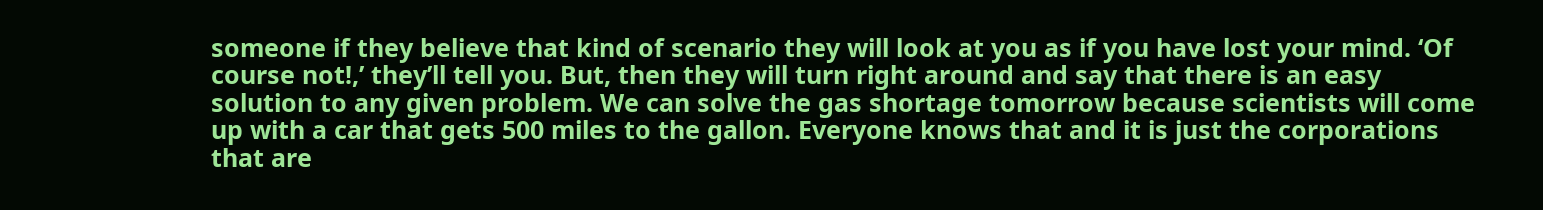someone if they believe that kind of scenario they will look at you as if you have lost your mind. ‘Of course not!,’ they’ll tell you. But, then they will turn right around and say that there is an easy solution to any given problem. We can solve the gas shortage tomorrow because scientists will come up with a car that gets 500 miles to the gallon. Everyone knows that and it is just the corporations that are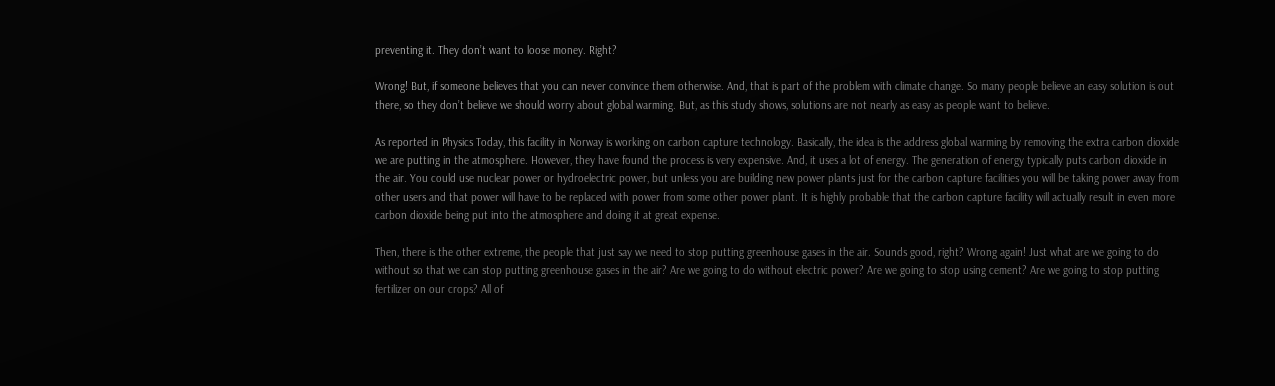preventing it. They don’t want to loose money. Right?

Wrong! But, if someone believes that you can never convince them otherwise. And, that is part of the problem with climate change. So many people believe an easy solution is out there, so they don’t believe we should worry about global warming. But, as this study shows, solutions are not nearly as easy as people want to believe.

As reported in Physics Today, this facility in Norway is working on carbon capture technology. Basically, the idea is the address global warming by removing the extra carbon dioxide we are putting in the atmosphere. However, they have found the process is very expensive. And, it uses a lot of energy. The generation of energy typically puts carbon dioxide in the air. You could use nuclear power or hydroelectric power, but unless you are building new power plants just for the carbon capture facilities you will be taking power away from other users and that power will have to be replaced with power from some other power plant. It is highly probable that the carbon capture facility will actually result in even more carbon dioxide being put into the atmosphere and doing it at great expense.

Then, there is the other extreme, the people that just say we need to stop putting greenhouse gases in the air. Sounds good, right? Wrong again! Just what are we going to do without so that we can stop putting greenhouse gases in the air? Are we going to do without electric power? Are we going to stop using cement? Are we going to stop putting fertilizer on our crops? All of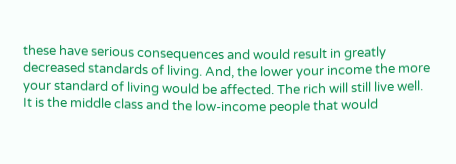these have serious consequences and would result in greatly decreased standards of living. And, the lower your income the more your standard of living would be affected. The rich will still live well. It is the middle class and the low-income people that would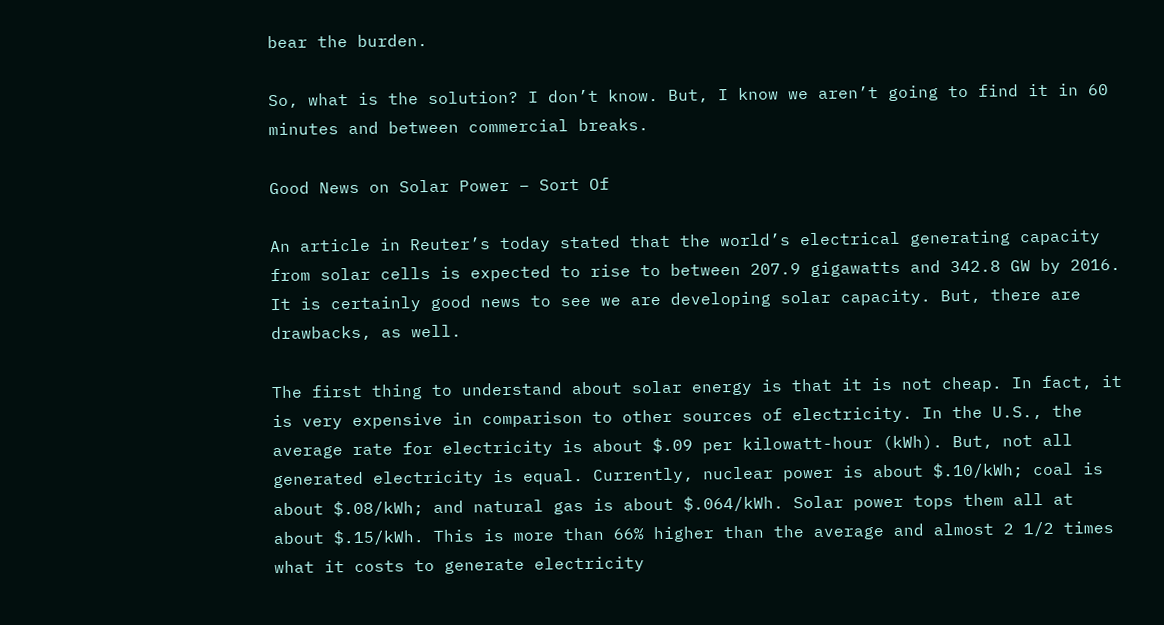bear the burden.

So, what is the solution? I don’t know. But, I know we aren’t going to find it in 60 minutes and between commercial breaks.

Good News on Solar Power – Sort Of

An article in Reuter’s today stated that the world’s electrical generating capacity from solar cells is expected to rise to between 207.9 gigawatts and 342.8 GW by 2016. It is certainly good news to see we are developing solar capacity. But, there are drawbacks, as well.

The first thing to understand about solar energy is that it is not cheap. In fact, it is very expensive in comparison to other sources of electricity. In the U.S., the average rate for electricity is about $.09 per kilowatt-hour (kWh). But, not all generated electricity is equal. Currently, nuclear power is about $.10/kWh; coal is about $.08/kWh; and natural gas is about $.064/kWh. Solar power tops them all at about $.15/kWh. This is more than 66% higher than the average and almost 2 1/2 times what it costs to generate electricity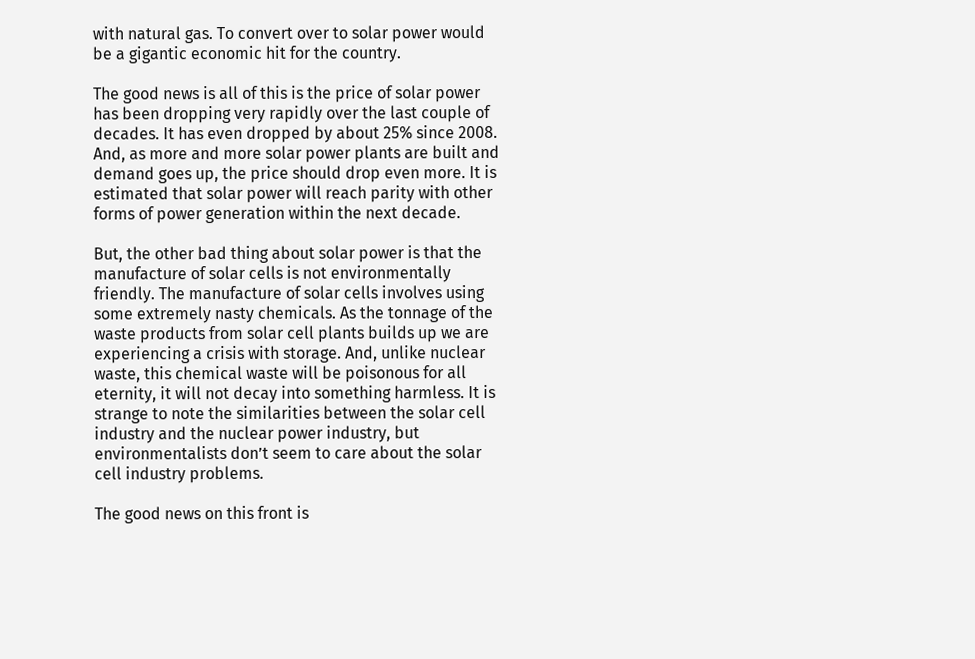with natural gas. To convert over to solar power would be a gigantic economic hit for the country.

The good news is all of this is the price of solar power has been dropping very rapidly over the last couple of decades. It has even dropped by about 25% since 2008. And, as more and more solar power plants are built and demand goes up, the price should drop even more. It is estimated that solar power will reach parity with other forms of power generation within the next decade.

But, the other bad thing about solar power is that the manufacture of solar cells is not environmentally friendly. The manufacture of solar cells involves using some extremely nasty chemicals. As the tonnage of the waste products from solar cell plants builds up we are experiencing a crisis with storage. And, unlike nuclear waste, this chemical waste will be poisonous for all eternity, it will not decay into something harmless. It is strange to note the similarities between the solar cell industry and the nuclear power industry, but environmentalists don’t seem to care about the solar cell industry problems.

The good news on this front is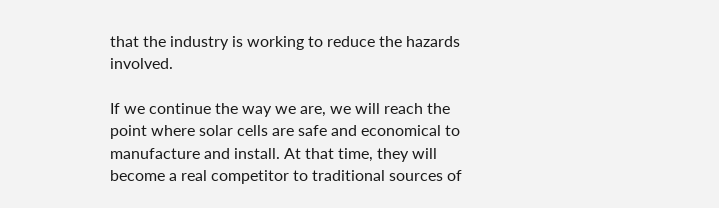that the industry is working to reduce the hazards involved.

If we continue the way we are, we will reach the point where solar cells are safe and economical to manufacture and install. At that time, they will become a real competitor to traditional sources of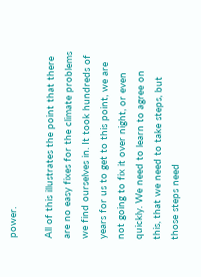power.

All of this illustrates the point that there are no easy fixes for the climate problems we find ourselves in. It took hundreds of years for us to get to this point, we are not going to fix it over night, or even quickly. We need to learn to agree on this, that we need to take steps, but those steps need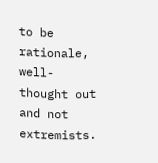to be rationale, well-thought out and not extremists.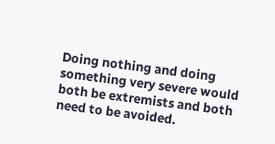Doing nothing and doing something very severe would both be extremists and both need to be avoided.